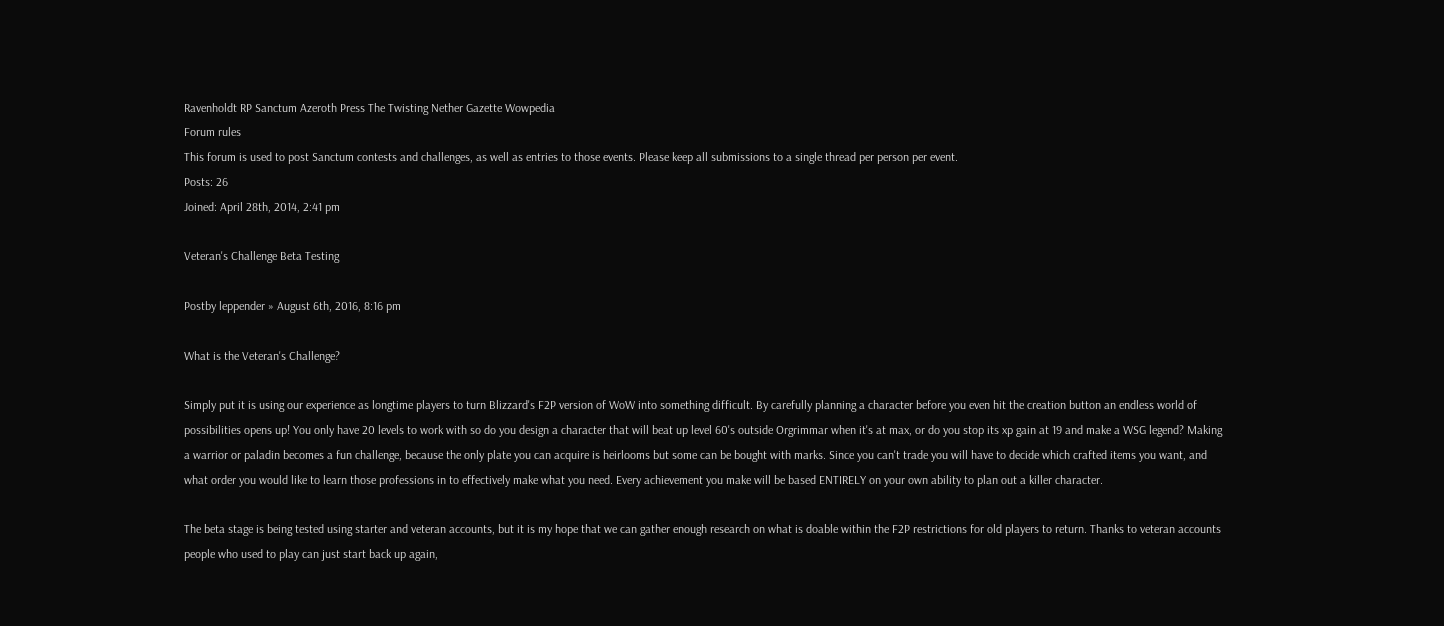Ravenholdt RP Sanctum Azeroth Press The Twisting Nether Gazette Wowpedia
Forum rules
This forum is used to post Sanctum contests and challenges, as well as entries to those events. Please keep all submissions to a single thread per person per event.
Posts: 26
Joined: April 28th, 2014, 2:41 pm

Veteran's Challenge Beta Testing

Postby leppender » August 6th, 2016, 8:16 pm

What is the Veteran's Challenge?

Simply put it is using our experience as longtime players to turn Blizzard's F2P version of WoW into something difficult. By carefully planning a character before you even hit the creation button an endless world of possibilities opens up! You only have 20 levels to work with so do you design a character that will beat up level 60's outside Orgrimmar when it's at max, or do you stop its xp gain at 19 and make a WSG legend? Making a warrior or paladin becomes a fun challenge, because the only plate you can acquire is heirlooms but some can be bought with marks. Since you can't trade you will have to decide which crafted items you want, and what order you would like to learn those professions in to effectively make what you need. Every achievement you make will be based ENTIRELY on your own ability to plan out a killer character.

The beta stage is being tested using starter and veteran accounts, but it is my hope that we can gather enough research on what is doable within the F2P restrictions for old players to return. Thanks to veteran accounts people who used to play can just start back up again,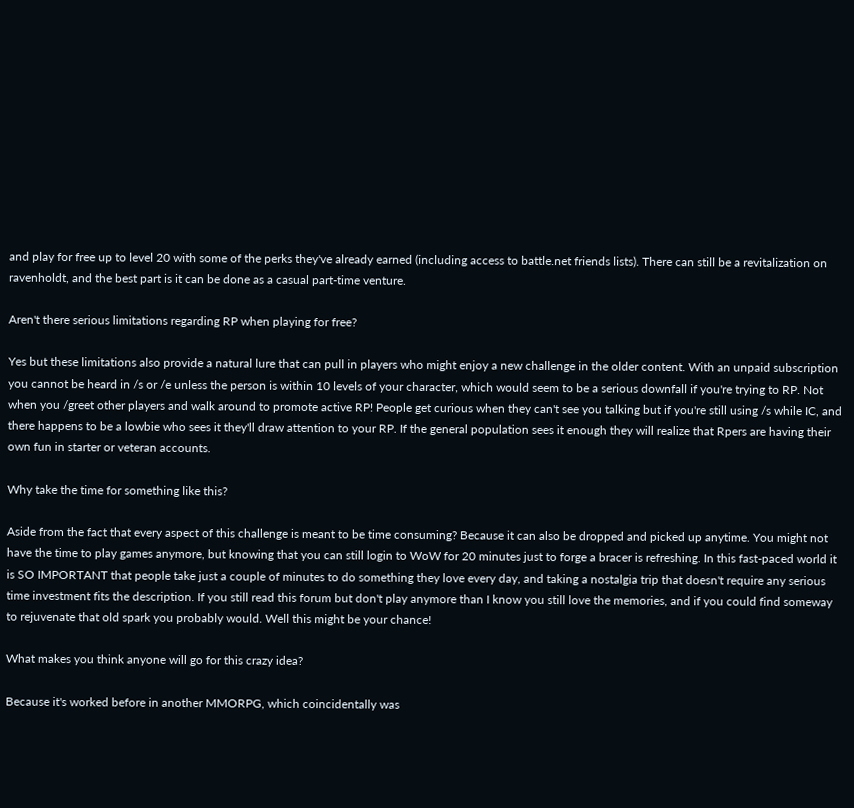and play for free up to level 20 with some of the perks they've already earned (including access to battle.net friends lists). There can still be a revitalization on ravenholdt, and the best part is it can be done as a casual part-time venture.

Aren't there serious limitations regarding RP when playing for free?

Yes but these limitations also provide a natural lure that can pull in players who might enjoy a new challenge in the older content. With an unpaid subscription you cannot be heard in /s or /e unless the person is within 10 levels of your character, which would seem to be a serious downfall if you're trying to RP. Not when you /greet other players and walk around to promote active RP! People get curious when they can't see you talking but if you're still using /s while IC, and there happens to be a lowbie who sees it they'll draw attention to your RP. If the general population sees it enough they will realize that Rpers are having their own fun in starter or veteran accounts.

Why take the time for something like this?

Aside from the fact that every aspect of this challenge is meant to be time consuming? Because it can also be dropped and picked up anytime. You might not have the time to play games anymore, but knowing that you can still login to WoW for 20 minutes just to forge a bracer is refreshing. In this fast-paced world it is SO IMPORTANT that people take just a couple of minutes to do something they love every day, and taking a nostalgia trip that doesn't require any serious time investment fits the description. If you still read this forum but don't play anymore than I know you still love the memories, and if you could find someway to rejuvenate that old spark you probably would. Well this might be your chance!

What makes you think anyone will go for this crazy idea?

Because it's worked before in another MMORPG, which coincidentally was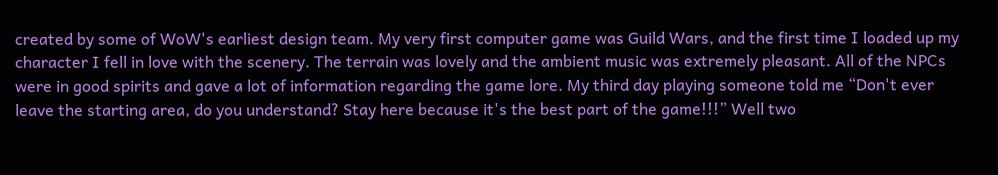created by some of WoW's earliest design team. My very first computer game was Guild Wars, and the first time I loaded up my character I fell in love with the scenery. The terrain was lovely and the ambient music was extremely pleasant. All of the NPCs were in good spirits and gave a lot of information regarding the game lore. My third day playing someone told me “Don't ever leave the starting area, do you understand? Stay here because it's the best part of the game!!!” Well two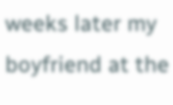weeks later my boyfriend at the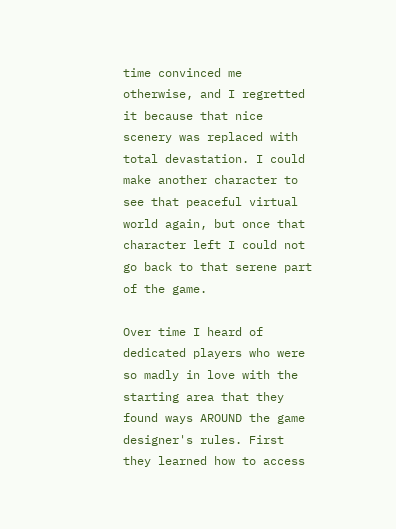time convinced me otherwise, and I regretted it because that nice scenery was replaced with total devastation. I could make another character to see that peaceful virtual world again, but once that character left I could not go back to that serene part of the game.

Over time I heard of dedicated players who were so madly in love with the starting area that they found ways AROUND the game designer's rules. First they learned how to access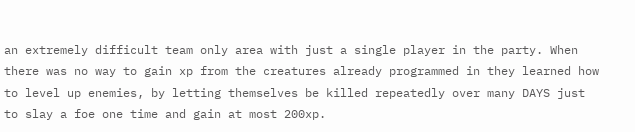an extremely difficult team only area with just a single player in the party. When there was no way to gain xp from the creatures already programmed in they learned how to level up enemies, by letting themselves be killed repeatedly over many DAYS just to slay a foe one time and gain at most 200xp.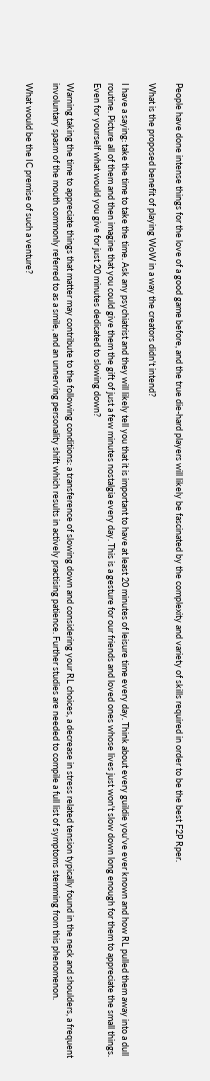People have done intense things for the love of a good game before, and the true die-hard players will likely be fascinated by the complexity and variety of skills required in order to be the best F2P Rper.

What is the proposed benefit of playing WoW in a way the creators didn't intend?

I have a saying: take the time to take the time. Ask any psychiatrist and they will likely tell you that it is important to have at least 20 minutes of leisure time every day. Think about every guildie you've ever known and how RL pulled them away into a dull routine. Picture all of them and then imagine that you could give them the gift of just a few minutes nostalgia every day. This is a gesture for our friends and loved ones whose lives just won't slow down long enough for them to appreciate the small things. Even for yourself what would you give for just 20 minutes dedicated to slowing down?

Warning taking the time to appreciate things that matter may contribute to the following conditions: a transference of slowing down and considering your RL choices, a decrease in stress related tension typically found in the neck and shoulders, a frequent involuntary spasm of the mouth commonly referred to as a smile, and an unnerving personality shift which results in actively practising patience. Further studies are needed to compile a full list of symptoms stemming from this phenomenon.

What would be the IC premise of such a venture?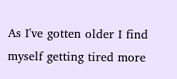As I've gotten older I find myself getting tired more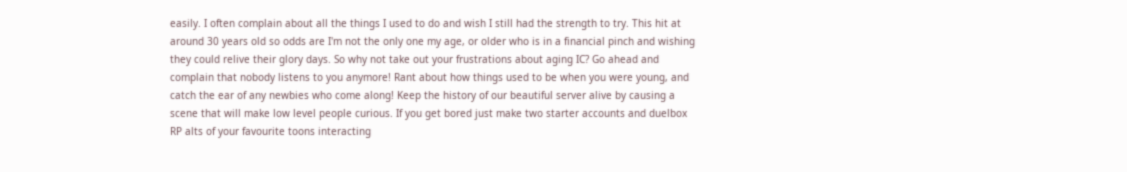easily. I often complain about all the things I used to do and wish I still had the strength to try. This hit at around 30 years old so odds are I'm not the only one my age, or older who is in a financial pinch and wishing they could relive their glory days. So why not take out your frustrations about aging IC? Go ahead and complain that nobody listens to you anymore! Rant about how things used to be when you were young, and catch the ear of any newbies who come along! Keep the history of our beautiful server alive by causing a scene that will make low level people curious. If you get bored just make two starter accounts and duelbox RP alts of your favourite toons interacting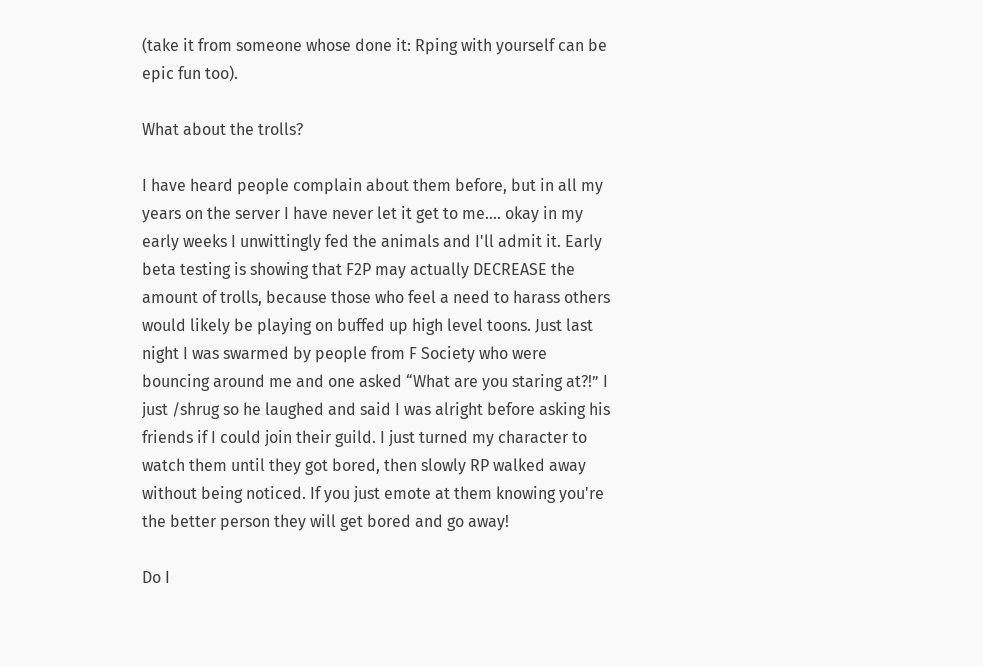(take it from someone whose done it: Rping with yourself can be epic fun too).

What about the trolls?

I have heard people complain about them before, but in all my years on the server I have never let it get to me.... okay in my early weeks I unwittingly fed the animals and I'll admit it. Early beta testing is showing that F2P may actually DECREASE the amount of trolls, because those who feel a need to harass others would likely be playing on buffed up high level toons. Just last night I was swarmed by people from F Society who were bouncing around me and one asked “What are you staring at?!” I just /shrug so he laughed and said I was alright before asking his friends if I could join their guild. I just turned my character to watch them until they got bored, then slowly RP walked away without being noticed. If you just emote at them knowing you're the better person they will get bored and go away!

Do I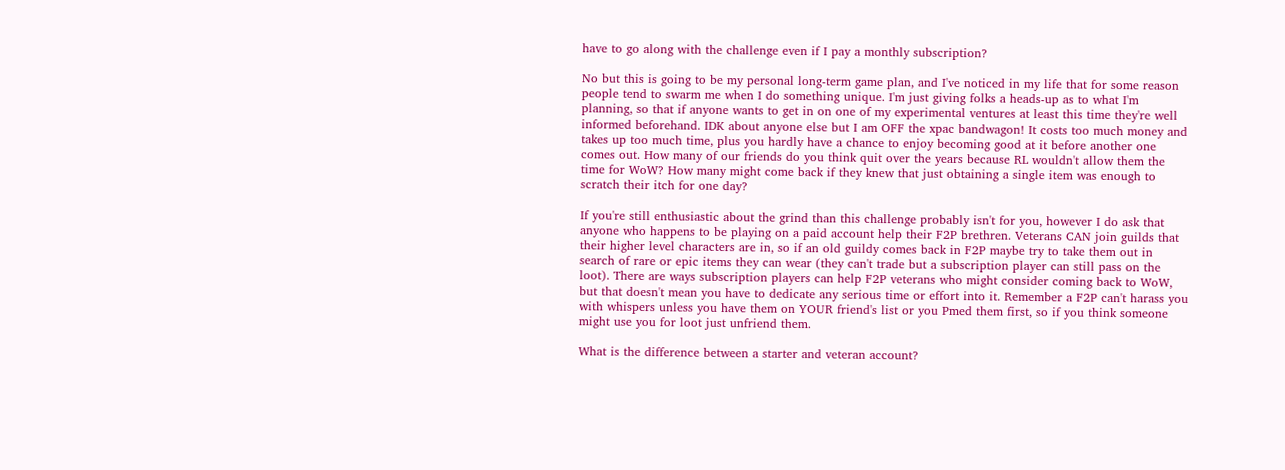have to go along with the challenge even if I pay a monthly subscription?

No but this is going to be my personal long-term game plan, and I've noticed in my life that for some reason people tend to swarm me when I do something unique. I'm just giving folks a heads-up as to what I'm planning, so that if anyone wants to get in on one of my experimental ventures at least this time they're well informed beforehand. IDK about anyone else but I am OFF the xpac bandwagon! It costs too much money and takes up too much time, plus you hardly have a chance to enjoy becoming good at it before another one comes out. How many of our friends do you think quit over the years because RL wouldn't allow them the time for WoW? How many might come back if they knew that just obtaining a single item was enough to scratch their itch for one day?

If you're still enthusiastic about the grind than this challenge probably isn't for you, however I do ask that anyone who happens to be playing on a paid account help their F2P brethren. Veterans CAN join guilds that their higher level characters are in, so if an old guildy comes back in F2P maybe try to take them out in search of rare or epic items they can wear (they can't trade but a subscription player can still pass on the loot). There are ways subscription players can help F2P veterans who might consider coming back to WoW, but that doesn't mean you have to dedicate any serious time or effort into it. Remember a F2P can't harass you with whispers unless you have them on YOUR friend's list or you Pmed them first, so if you think someone might use you for loot just unfriend them.

What is the difference between a starter and veteran account?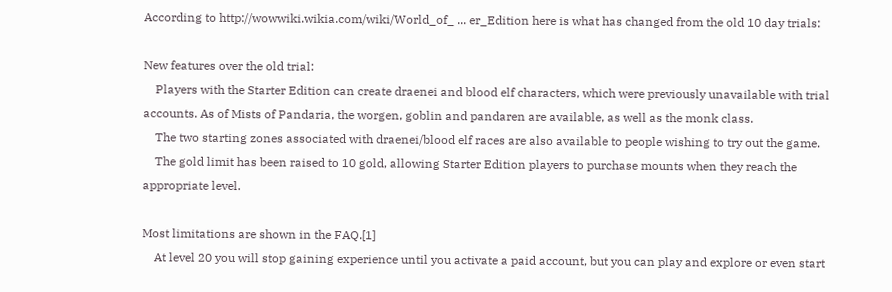According to http://wowwiki.wikia.com/wiki/World_of_ ... er_Edition here is what has changed from the old 10 day trials:

New features over the old trial:
    Players with the Starter Edition can create draenei and blood elf characters, which were previously unavailable with trial accounts. As of Mists of Pandaria, the worgen, goblin and pandaren are available, as well as the monk class.
    The two starting zones associated with draenei/blood elf races are also available to people wishing to try out the game.
    The gold limit has been raised to 10 gold, allowing Starter Edition players to purchase mounts when they reach the appropriate level.

Most limitations are shown in the FAQ.[1]
    At level 20 you will stop gaining experience until you activate a paid account, but you can play and explore or even start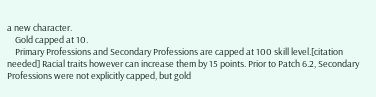a new character.
    Gold capped at 10.
    Primary Professions and Secondary Professions are capped at 100 skill level.[citation needed] Racial traits however can increase them by 15 points. Prior to Patch 6.2, Secondary Professions were not explicitly capped, but gold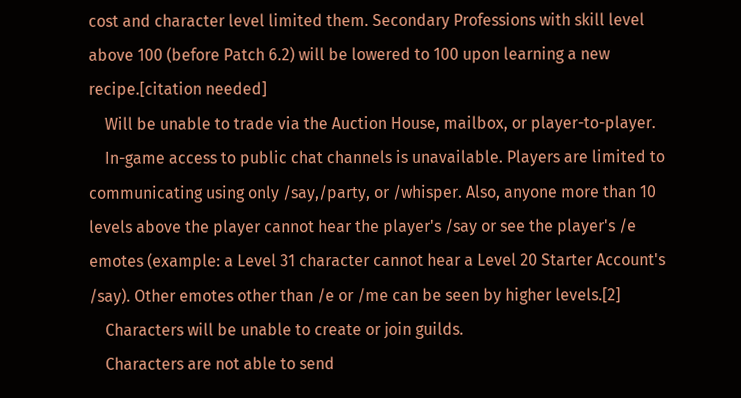cost and character level limited them. Secondary Professions with skill level above 100 (before Patch 6.2) will be lowered to 100 upon learning a new recipe.[citation needed]
    Will be unable to trade via the Auction House, mailbox, or player-to-player.
    In-game access to public chat channels is unavailable. Players are limited to communicating using only /say,/party, or /whisper. Also, anyone more than 10 levels above the player cannot hear the player's /say or see the player's /e emotes (example: a Level 31 character cannot hear a Level 20 Starter Account's /say). Other emotes other than /e or /me can be seen by higher levels.[2]
    Characters will be unable to create or join guilds.
    Characters are not able to send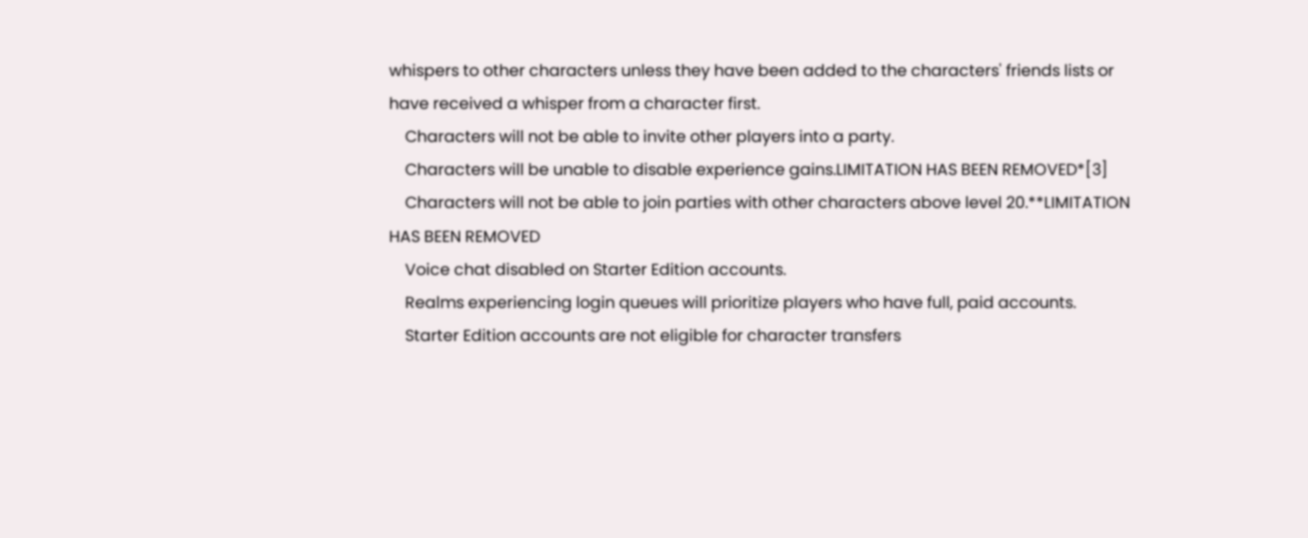whispers to other characters unless they have been added to the characters' friends lists or have received a whisper from a character first.
    Characters will not be able to invite other players into a party.
    Characters will be unable to disable experience gains.LIMITATION HAS BEEN REMOVED*[3]
    Characters will not be able to join parties with other characters above level 20.**LIMITATION HAS BEEN REMOVED
    Voice chat disabled on Starter Edition accounts.
    Realms experiencing login queues will prioritize players who have full, paid accounts.
    Starter Edition accounts are not eligible for character transfers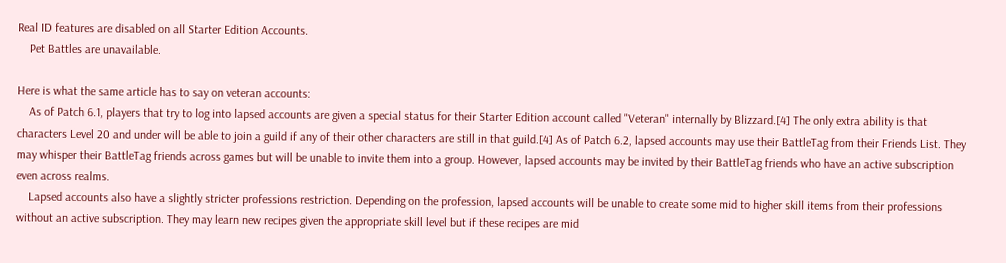Real ID features are disabled on all Starter Edition Accounts.
    Pet Battles are unavailable.

Here is what the same article has to say on veteran accounts:
    As of Patch 6.1, players that try to log into lapsed accounts are given a special status for their Starter Edition account called "Veteran" internally by Blizzard.[4] The only extra ability is that characters Level 20 and under will be able to join a guild if any of their other characters are still in that guild.[4] As of Patch 6.2, lapsed accounts may use their BattleTag from their Friends List. They may whisper their BattleTag friends across games but will be unable to invite them into a group. However, lapsed accounts may be invited by their BattleTag friends who have an active subscription even across realms.
    Lapsed accounts also have a slightly stricter professions restriction. Depending on the profession, lapsed accounts will be unable to create some mid to higher skill items from their professions without an active subscription. They may learn new recipes given the appropriate skill level but if these recipes are mid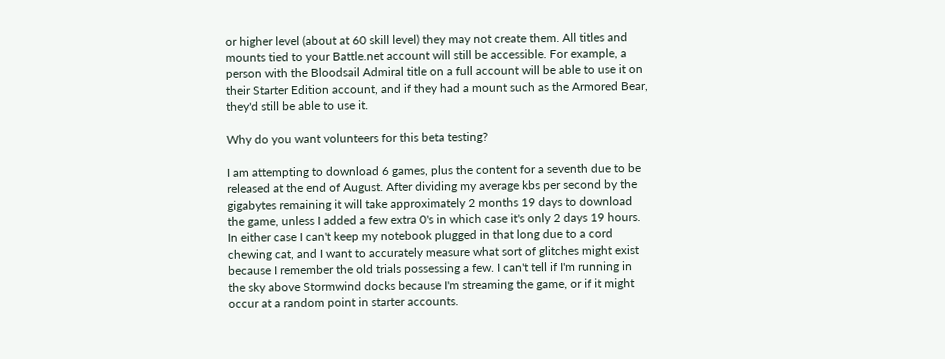or higher level (about at 60 skill level) they may not create them. All titles and mounts tied to your Battle.net account will still be accessible. For example, a person with the Bloodsail Admiral title on a full account will be able to use it on their Starter Edition account, and if they had a mount such as the Armored Bear, they'd still be able to use it.

Why do you want volunteers for this beta testing?

I am attempting to download 6 games, plus the content for a seventh due to be released at the end of August. After dividing my average kbs per second by the gigabytes remaining it will take approximately 2 months 19 days to download the game, unless I added a few extra 0's in which case it's only 2 days 19 hours. In either case I can't keep my notebook plugged in that long due to a cord chewing cat, and I want to accurately measure what sort of glitches might exist because I remember the old trials possessing a few. I can't tell if I'm running in the sky above Stormwind docks because I'm streaming the game, or if it might occur at a random point in starter accounts.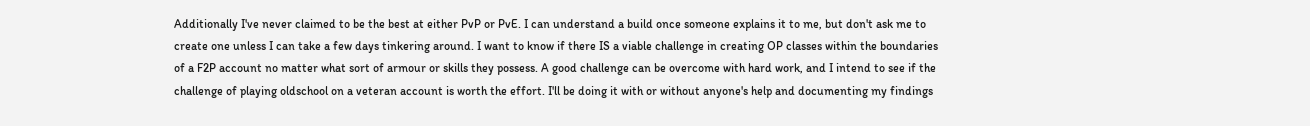Additionally I've never claimed to be the best at either PvP or PvE. I can understand a build once someone explains it to me, but don't ask me to create one unless I can take a few days tinkering around. I want to know if there IS a viable challenge in creating OP classes within the boundaries of a F2P account no matter what sort of armour or skills they possess. A good challenge can be overcome with hard work, and I intend to see if the challenge of playing oldschool on a veteran account is worth the effort. I'll be doing it with or without anyone's help and documenting my findings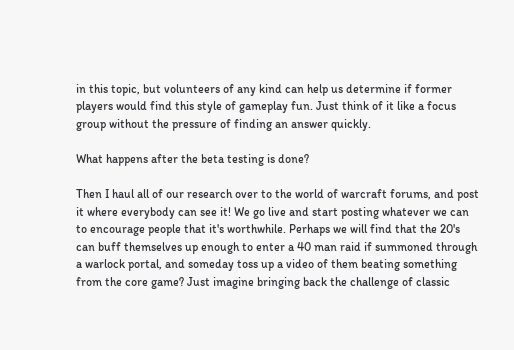in this topic, but volunteers of any kind can help us determine if former players would find this style of gameplay fun. Just think of it like a focus group without the pressure of finding an answer quickly.

What happens after the beta testing is done?

Then I haul all of our research over to the world of warcraft forums, and post it where everybody can see it! We go live and start posting whatever we can to encourage people that it's worthwhile. Perhaps we will find that the 20's can buff themselves up enough to enter a 40 man raid if summoned through a warlock portal, and someday toss up a video of them beating something from the core game? Just imagine bringing back the challenge of classic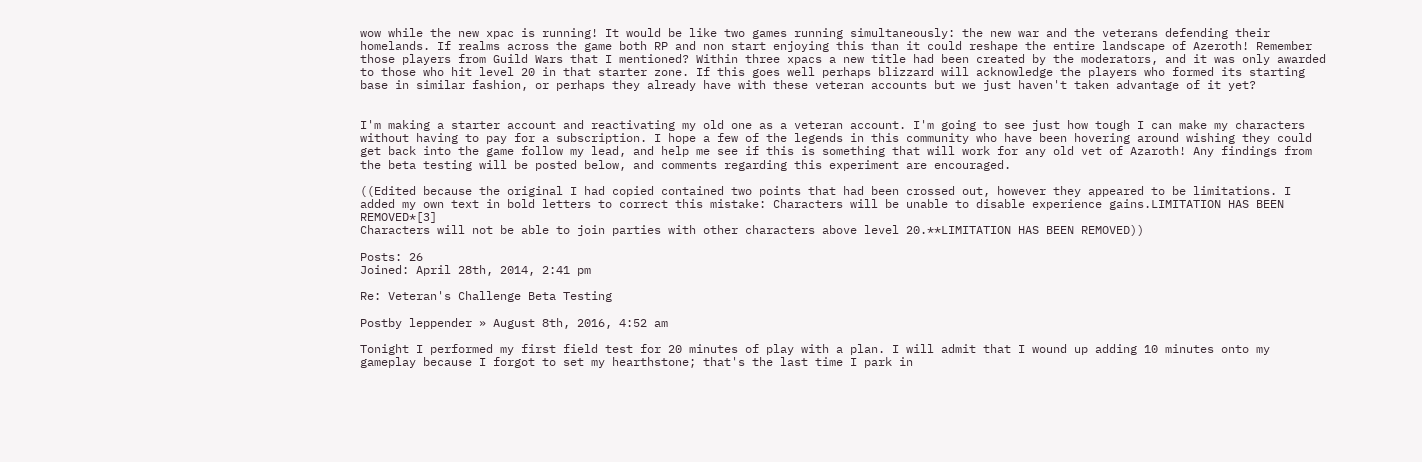wow while the new xpac is running! It would be like two games running simultaneously: the new war and the veterans defending their homelands. If realms across the game both RP and non start enjoying this than it could reshape the entire landscape of Azeroth! Remember those players from Guild Wars that I mentioned? Within three xpacs a new title had been created by the moderators, and it was only awarded to those who hit level 20 in that starter zone. If this goes well perhaps blizzard will acknowledge the players who formed its starting base in similar fashion, or perhaps they already have with these veteran accounts but we just haven't taken advantage of it yet?


I'm making a starter account and reactivating my old one as a veteran account. I'm going to see just how tough I can make my characters without having to pay for a subscription. I hope a few of the legends in this community who have been hovering around wishing they could get back into the game follow my lead, and help me see if this is something that will work for any old vet of Azaroth! Any findings from the beta testing will be posted below, and comments regarding this experiment are encouraged.

((Edited because the original I had copied contained two points that had been crossed out, however they appeared to be limitations. I added my own text in bold letters to correct this mistake: Characters will be unable to disable experience gains.LIMITATION HAS BEEN REMOVED*[3]
Characters will not be able to join parties with other characters above level 20.**LIMITATION HAS BEEN REMOVED))

Posts: 26
Joined: April 28th, 2014, 2:41 pm

Re: Veteran's Challenge Beta Testing

Postby leppender » August 8th, 2016, 4:52 am

Tonight I performed my first field test for 20 minutes of play with a plan. I will admit that I wound up adding 10 minutes onto my gameplay because I forgot to set my hearthstone; that's the last time I park in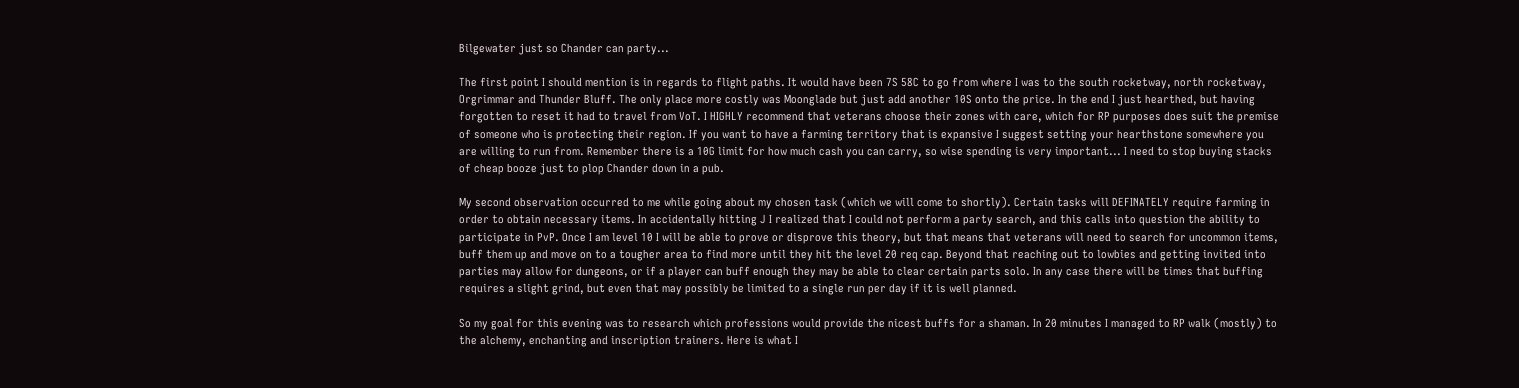Bilgewater just so Chander can party...

The first point I should mention is in regards to flight paths. It would have been 7S 58C to go from where I was to the south rocketway, north rocketway, Orgrimmar and Thunder Bluff. The only place more costly was Moonglade but just add another 10S onto the price. In the end I just hearthed, but having forgotten to reset it had to travel from VoT. I HIGHLY recommend that veterans choose their zones with care, which for RP purposes does suit the premise of someone who is protecting their region. If you want to have a farming territory that is expansive I suggest setting your hearthstone somewhere you are willing to run from. Remember there is a 10G limit for how much cash you can carry, so wise spending is very important... I need to stop buying stacks of cheap booze just to plop Chander down in a pub.

My second observation occurred to me while going about my chosen task (which we will come to shortly). Certain tasks will DEFINATELY require farming in order to obtain necessary items. In accidentally hitting J I realized that I could not perform a party search, and this calls into question the ability to participate in PvP. Once I am level 10 I will be able to prove or disprove this theory, but that means that veterans will need to search for uncommon items, buff them up and move on to a tougher area to find more until they hit the level 20 req cap. Beyond that reaching out to lowbies and getting invited into parties may allow for dungeons, or if a player can buff enough they may be able to clear certain parts solo. In any case there will be times that buffing requires a slight grind, but even that may possibly be limited to a single run per day if it is well planned.

So my goal for this evening was to research which professions would provide the nicest buffs for a shaman. In 20 minutes I managed to RP walk (mostly) to the alchemy, enchanting and inscription trainers. Here is what I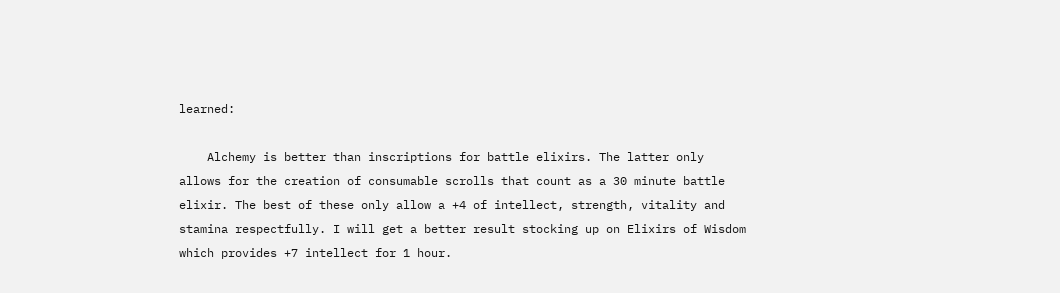learned:

    Alchemy is better than inscriptions for battle elixirs. The latter only allows for the creation of consumable scrolls that count as a 30 minute battle elixir. The best of these only allow a +4 of intellect, strength, vitality and stamina respectfully. I will get a better result stocking up on Elixirs of Wisdom which provides +7 intellect for 1 hour.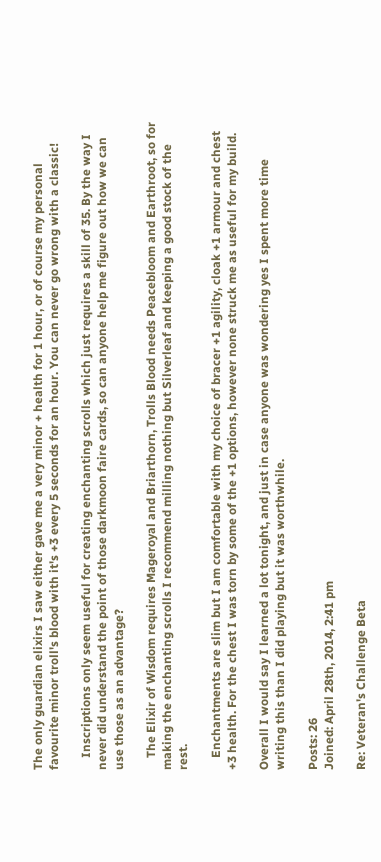The only guardian elixirs I saw either gave me a very minor + health for 1 hour, or of course my personal favourite minor troll's blood with it's +3 every 5 seconds for an hour. You can never go wrong with a classic!

    Inscriptions only seem useful for creating enchanting scrolls which just requires a skill of 35. By the way I never did understand the point of those darkmoon faire cards, so can anyone help me figure out how we can use those as an advantage?

    The Elixir of Wisdom requires Mageroyal and Briarthorn, Trolls Blood needs Peacebloom and Earthroot, so for making the enchanting scrolls I recommend milling nothing but Silverleaf and keeping a good stock of the rest.

    Enchantments are slim but I am comfortable with my choice of bracer +1 agility, cloak +1 armour and chest +3 health. For the chest I was torn by some of the +1 options, however none struck me as useful for my build.

Overall I would say I learned a lot tonight, and just in case anyone was wondering yes I spent more time writing this than I did playing but it was worthwhile.

Posts: 26
Joined: April 28th, 2014, 2:41 pm

Re: Veteran's Challenge Beta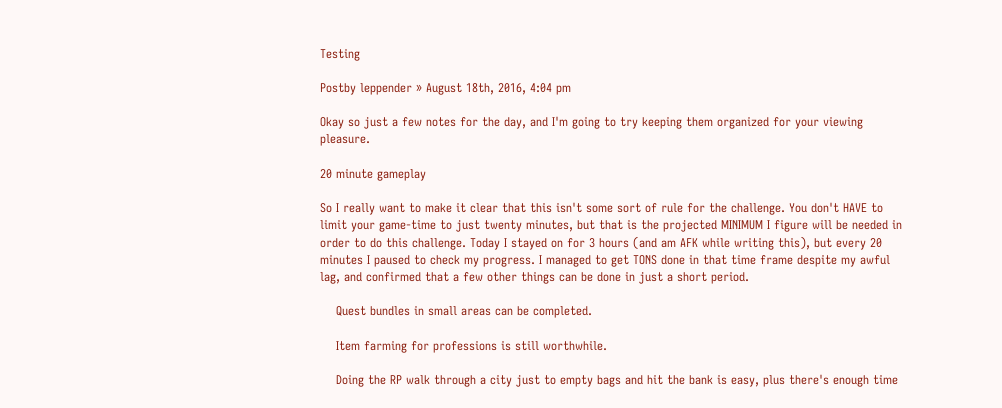Testing

Postby leppender » August 18th, 2016, 4:04 pm

Okay so just a few notes for the day, and I'm going to try keeping them organized for your viewing pleasure.

20 minute gameplay

So I really want to make it clear that this isn't some sort of rule for the challenge. You don't HAVE to limit your game-time to just twenty minutes, but that is the projected MINIMUM I figure will be needed in order to do this challenge. Today I stayed on for 3 hours (and am AFK while writing this), but every 20 minutes I paused to check my progress. I managed to get TONS done in that time frame despite my awful lag, and confirmed that a few other things can be done in just a short period.

    Quest bundles in small areas can be completed.

    Item farming for professions is still worthwhile.

    Doing the RP walk through a city just to empty bags and hit the bank is easy, plus there's enough time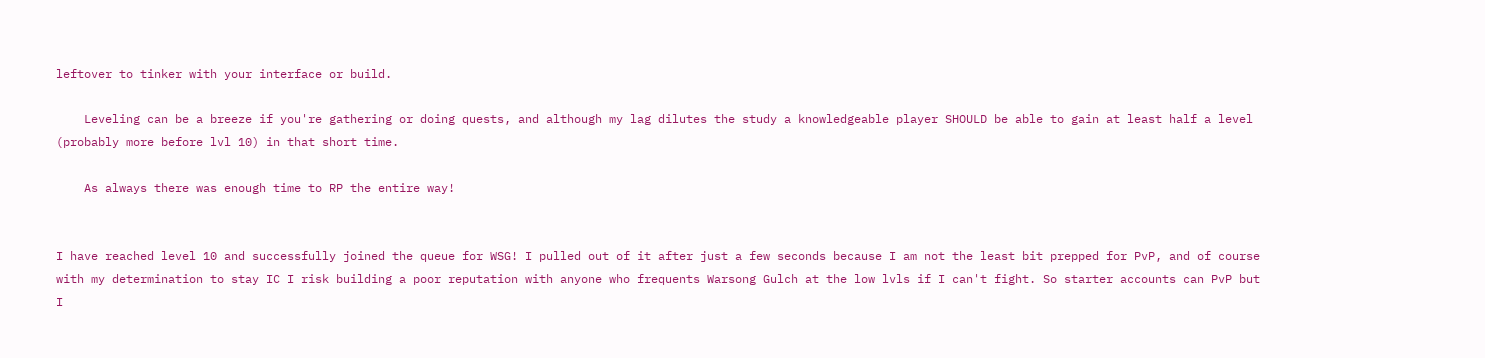leftover to tinker with your interface or build.

    Leveling can be a breeze if you're gathering or doing quests, and although my lag dilutes the study a knowledgeable player SHOULD be able to gain at least half a level (probably more before lvl 10) in that short time.

    As always there was enough time to RP the entire way!


I have reached level 10 and successfully joined the queue for WSG! I pulled out of it after just a few seconds because I am not the least bit prepped for PvP, and of course with my determination to stay IC I risk building a poor reputation with anyone who frequents Warsong Gulch at the low lvls if I can't fight. So starter accounts can PvP but I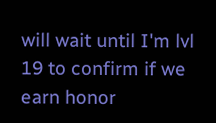will wait until I'm lvl 19 to confirm if we earn honor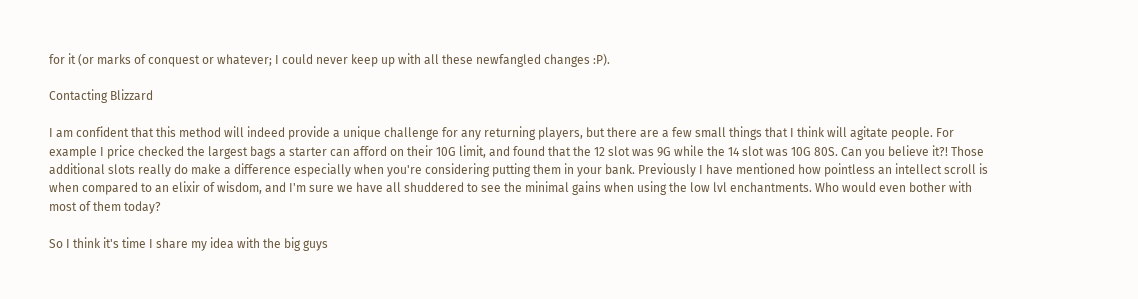for it (or marks of conquest or whatever; I could never keep up with all these newfangled changes :P).

Contacting Blizzard

I am confident that this method will indeed provide a unique challenge for any returning players, but there are a few small things that I think will agitate people. For example I price checked the largest bags a starter can afford on their 10G limit, and found that the 12 slot was 9G while the 14 slot was 10G 80S. Can you believe it?! Those additional slots really do make a difference especially when you're considering putting them in your bank. Previously I have mentioned how pointless an intellect scroll is when compared to an elixir of wisdom, and I'm sure we have all shuddered to see the minimal gains when using the low lvl enchantments. Who would even bother with most of them today?

So I think it's time I share my idea with the big guys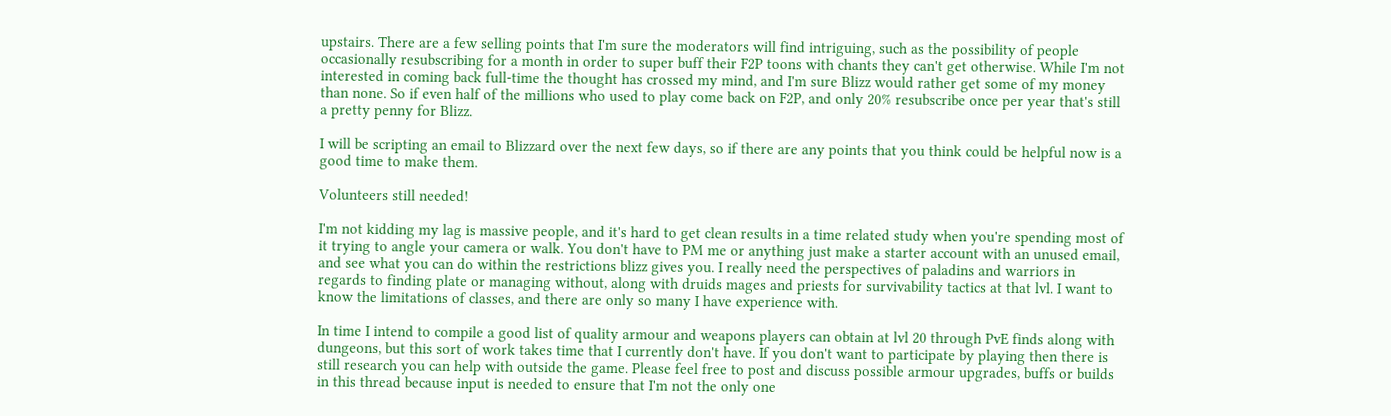upstairs. There are a few selling points that I'm sure the moderators will find intriguing, such as the possibility of people occasionally resubscribing for a month in order to super buff their F2P toons with chants they can't get otherwise. While I'm not interested in coming back full-time the thought has crossed my mind, and I'm sure Blizz would rather get some of my money than none. So if even half of the millions who used to play come back on F2P, and only 20% resubscribe once per year that's still a pretty penny for Blizz.

I will be scripting an email to Blizzard over the next few days, so if there are any points that you think could be helpful now is a good time to make them.

Volunteers still needed!

I'm not kidding my lag is massive people, and it's hard to get clean results in a time related study when you're spending most of it trying to angle your camera or walk. You don't have to PM me or anything just make a starter account with an unused email, and see what you can do within the restrictions blizz gives you. I really need the perspectives of paladins and warriors in regards to finding plate or managing without, along with druids mages and priests for survivability tactics at that lvl. I want to know the limitations of classes, and there are only so many I have experience with.

In time I intend to compile a good list of quality armour and weapons players can obtain at lvl 20 through PvE finds along with dungeons, but this sort of work takes time that I currently don't have. If you don't want to participate by playing then there is still research you can help with outside the game. Please feel free to post and discuss possible armour upgrades, buffs or builds in this thread because input is needed to ensure that I'm not the only one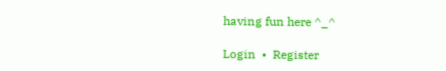having fun here ^_^

Login  •  Register